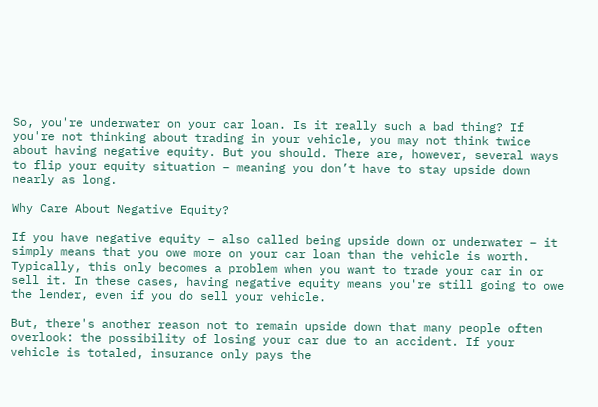So, you're underwater on your car loan. Is it really such a bad thing? If you're not thinking about trading in your vehicle, you may not think twice about having negative equity. But you should. There are, however, several ways to flip your equity situation – meaning you don’t have to stay upside down nearly as long.

Why Care About Negative Equity?

If you have negative equity – also called being upside down or underwater – it simply means that you owe more on your car loan than the vehicle is worth. Typically, this only becomes a problem when you want to trade your car in or sell it. In these cases, having negative equity means you're still going to owe the lender, even if you do sell your vehicle.

But, there's another reason not to remain upside down that many people often overlook: the possibility of losing your car due to an accident. If your vehicle is totaled, insurance only pays the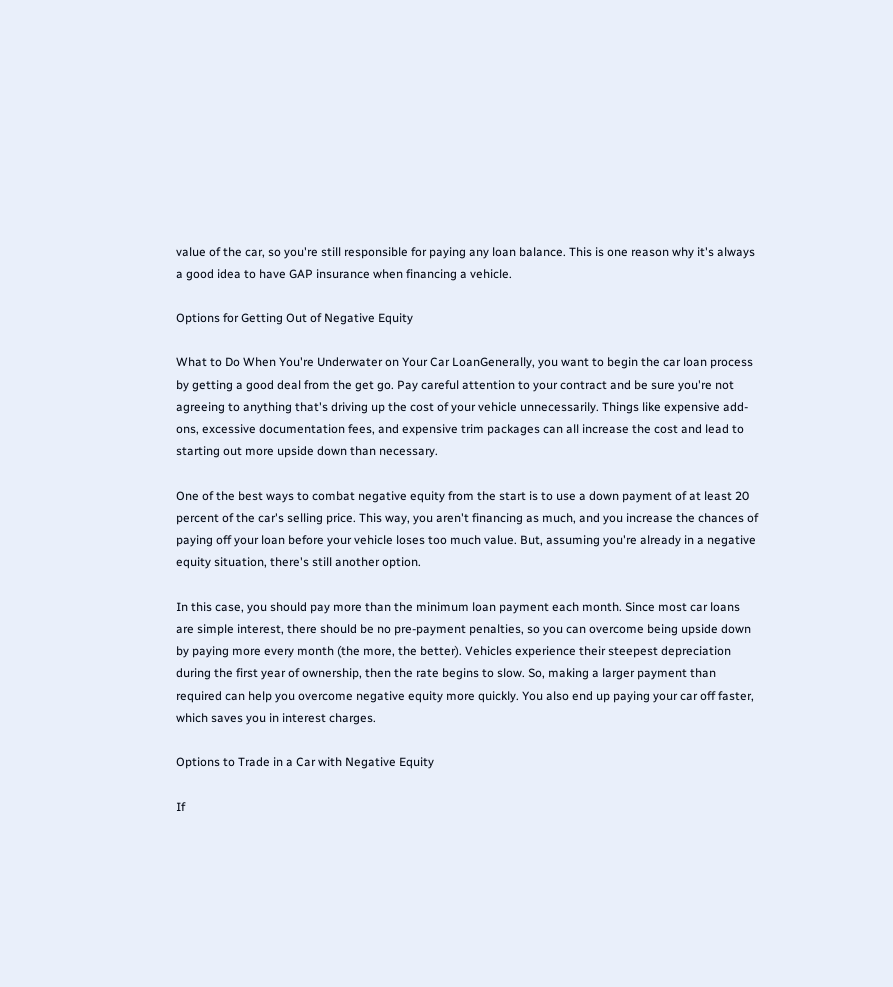value of the car, so you're still responsible for paying any loan balance. This is one reason why it's always a good idea to have GAP insurance when financing a vehicle.

Options for Getting Out of Negative Equity

What to Do When You're Underwater on Your Car LoanGenerally, you want to begin the car loan process by getting a good deal from the get go. Pay careful attention to your contract and be sure you're not agreeing to anything that's driving up the cost of your vehicle unnecessarily. Things like expensive add-ons, excessive documentation fees, and expensive trim packages can all increase the cost and lead to starting out more upside down than necessary.

One of the best ways to combat negative equity from the start is to use a down payment of at least 20 percent of the car's selling price. This way, you aren't financing as much, and you increase the chances of paying off your loan before your vehicle loses too much value. But, assuming you're already in a negative equity situation, there's still another option.

In this case, you should pay more than the minimum loan payment each month. Since most car loans are simple interest, there should be no pre-payment penalties, so you can overcome being upside down by paying more every month (the more, the better). Vehicles experience their steepest depreciation during the first year of ownership, then the rate begins to slow. So, making a larger payment than required can help you overcome negative equity more quickly. You also end up paying your car off faster, which saves you in interest charges.

Options to Trade in a Car with Negative Equity

If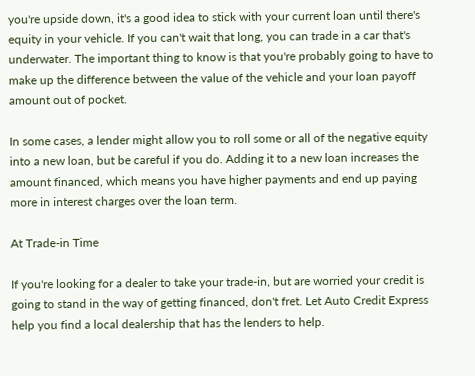you're upside down, it's a good idea to stick with your current loan until there's equity in your vehicle. If you can't wait that long, you can trade in a car that's underwater. The important thing to know is that you're probably going to have to make up the difference between the value of the vehicle and your loan payoff amount out of pocket.

In some cases, a lender might allow you to roll some or all of the negative equity into a new loan, but be careful if you do. Adding it to a new loan increases the amount financed, which means you have higher payments and end up paying more in interest charges over the loan term.

At Trade-in Time

If you're looking for a dealer to take your trade-in, but are worried your credit is going to stand in the way of getting financed, don't fret. Let Auto Credit Express help you find a local dealership that has the lenders to help.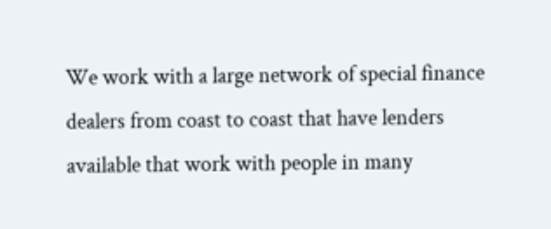We work with a large network of special finance dealers from coast to coast that have lenders available that work with people in many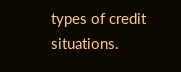types of credit situations.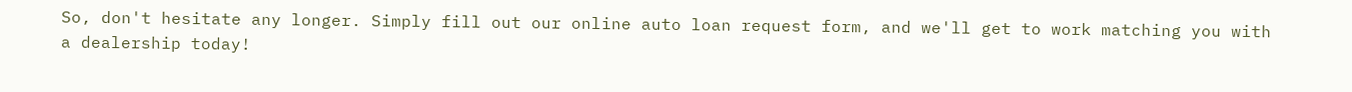So, don't hesitate any longer. Simply fill out our online auto loan request form, and we'll get to work matching you with a dealership today!